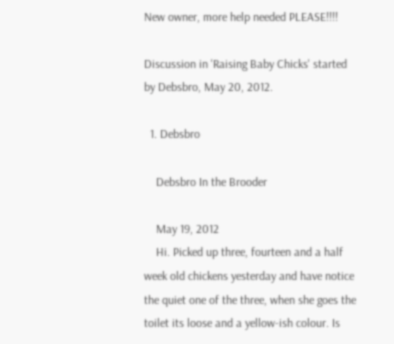New owner, more help needed PLEASE!!!!

Discussion in 'Raising Baby Chicks' started by Debsbro, May 20, 2012.

  1. Debsbro

    Debsbro In the Brooder

    May 19, 2012
    Hi. Picked up three, fourteen and a half week old chickens yesterday and have notice the quiet one of the three, when she goes the toilet its loose and a yellow-ish colour. Is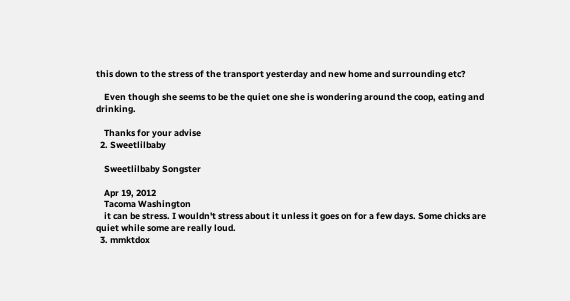this down to the stress of the transport yesterday and new home and surrounding etc?

    Even though she seems to be the quiet one she is wondering around the coop, eating and drinking.

    Thanks for your advise
  2. Sweetlilbaby

    Sweetlilbaby Songster

    Apr 19, 2012
    Tacoma Washington
    it can be stress. I wouldn't stress about it unless it goes on for a few days. Some chicks are quiet while some are really loud.
  3. mmktdox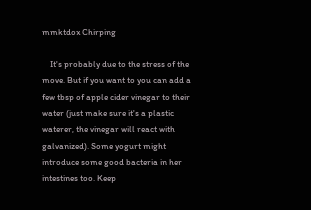mmktdox Chirping

    It's probably due to the stress of the move. But if you want to you can add a few tbsp of apple cider vinegar to their water (just make sure it's a plastic waterer, the vinegar will react with galvanized). Some yogurt might introduce some good bacteria in her intestines too. Keep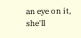an eye on it, she'll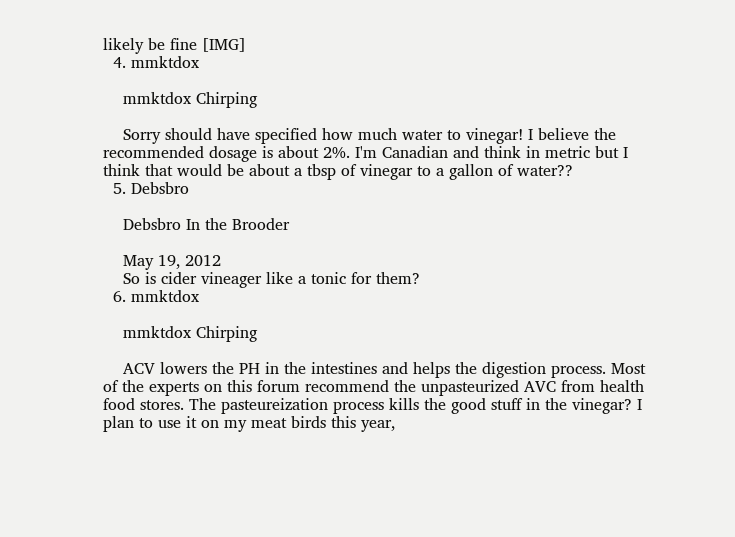likely be fine [IMG]
  4. mmktdox

    mmktdox Chirping

    Sorry should have specified how much water to vinegar! I believe the recommended dosage is about 2%. I'm Canadian and think in metric but I think that would be about a tbsp of vinegar to a gallon of water??
  5. Debsbro

    Debsbro In the Brooder

    May 19, 2012
    So is cider vineager like a tonic for them?
  6. mmktdox

    mmktdox Chirping

    ACV lowers the PH in the intestines and helps the digestion process. Most of the experts on this forum recommend the unpasteurized AVC from health food stores. The pasteureization process kills the good stuff in the vinegar? I plan to use it on my meat birds this year,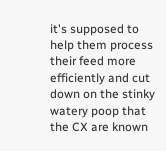it's supposed to help them process their feed more efficiently and cut down on the stinky watery poop that the CX are known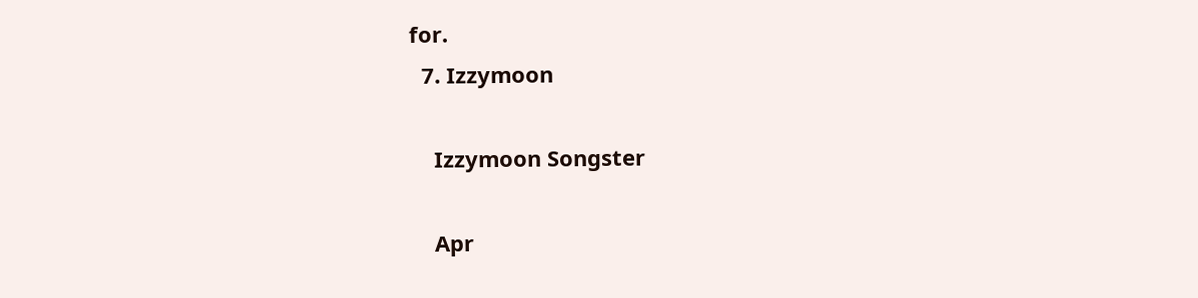for.
  7. Izzymoon

    Izzymoon Songster

    Apr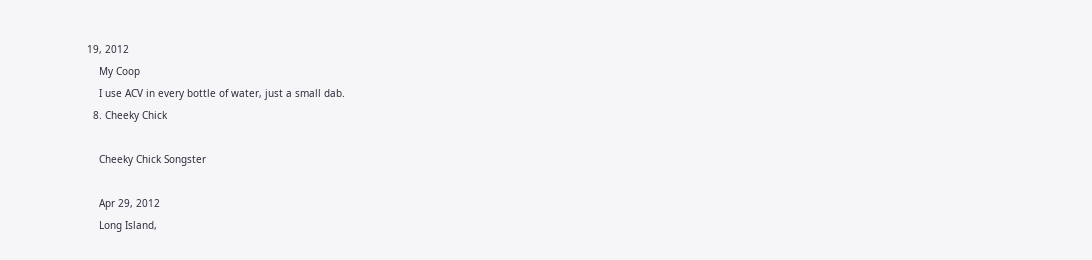19, 2012
    My Coop
    I use ACV in every bottle of water, just a small dab.
  8. Cheeky Chick

    Cheeky Chick Songster

    Apr 29, 2012
    Long Island,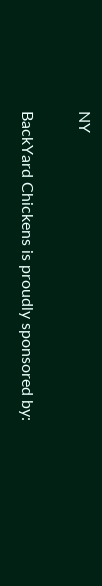NY

BackYard Chickens is proudly sponsored by: